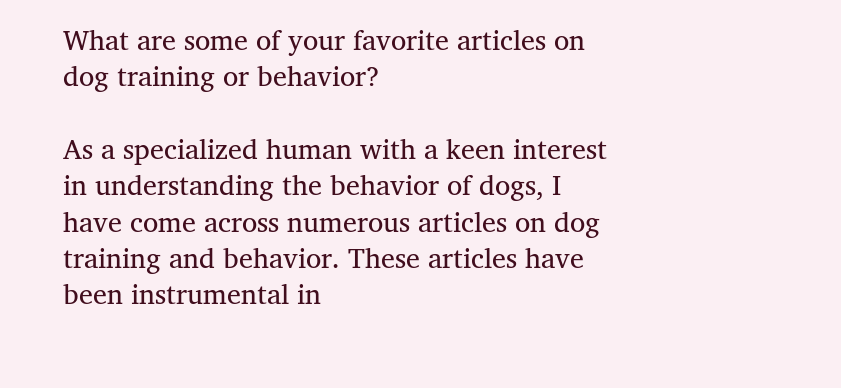What are some of your favorite articles on dog training or behavior?

As a specialized human with a keen interest in understanding the behavior of dogs, I have come across numerous articles on dog training and behavior. These articles have been instrumental in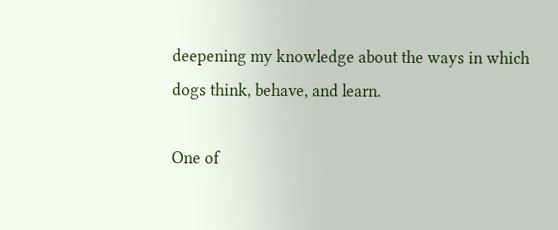deepening my knowledge about the ways in which dogs think, behave, and learn.

One of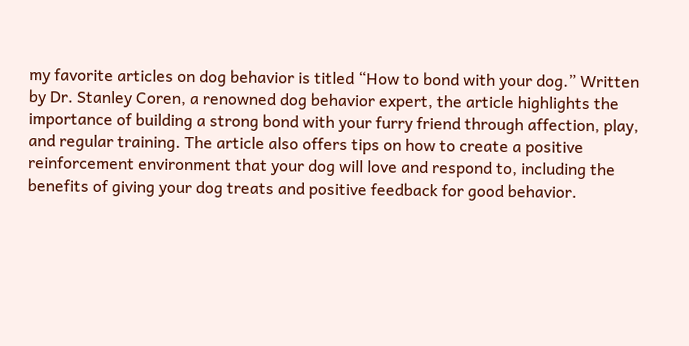my favorite articles on dog behavior is titled “How to bond with your dog.” Written by Dr. Stanley Coren, a renowned dog behavior expert, the article highlights the importance of building a strong bond with your furry friend through affection, play, and regular training. The article also offers tips on how to create a positive reinforcement environment that your dog will love and respond to, including the benefits of giving your dog treats and positive feedback for good behavior.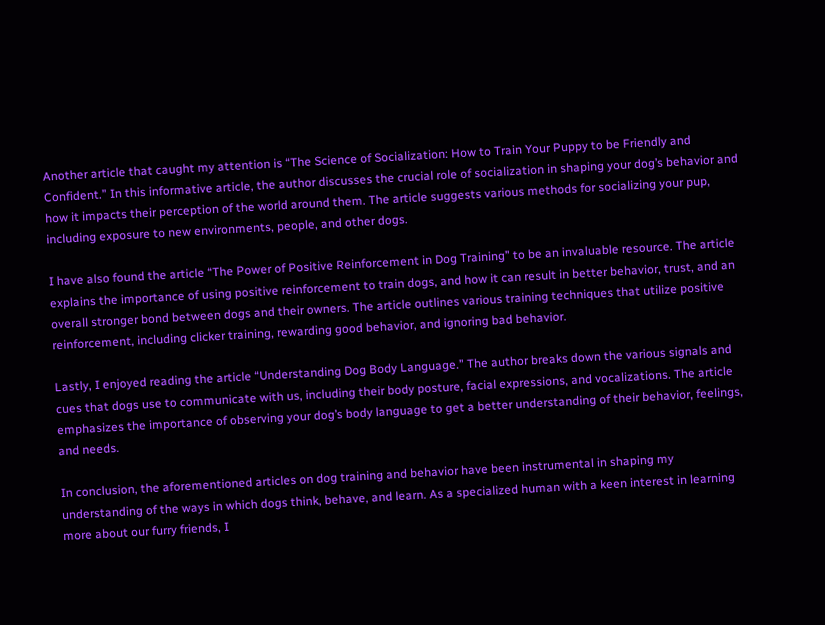Another article that caught my attention is “The Science of Socialization: How to Train Your Puppy to be Friendly and Confident.” In this informative article, the author discusses the crucial role of socialization in shaping your dog’s behavior and how it impacts their perception of the world around them. The article suggests various methods for socializing your pup, including exposure to new environments, people, and other dogs.

I have also found the article “The Power of Positive Reinforcement in Dog Training” to be an invaluable resource. The article explains the importance of using positive reinforcement to train dogs, and how it can result in better behavior, trust, and an overall stronger bond between dogs and their owners. The article outlines various training techniques that utilize positive reinforcement, including clicker training, rewarding good behavior, and ignoring bad behavior.

Lastly, I enjoyed reading the article “Understanding Dog Body Language.” The author breaks down the various signals and cues that dogs use to communicate with us, including their body posture, facial expressions, and vocalizations. The article emphasizes the importance of observing your dog’s body language to get a better understanding of their behavior, feelings, and needs.

In conclusion, the aforementioned articles on dog training and behavior have been instrumental in shaping my understanding of the ways in which dogs think, behave, and learn. As a specialized human with a keen interest in learning more about our furry friends, I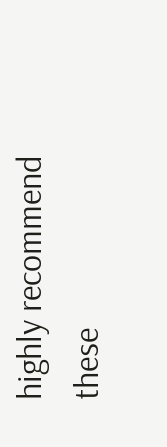highly recommend these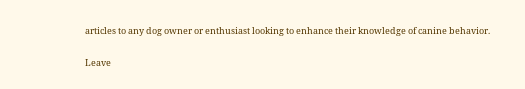articles to any dog owner or enthusiast looking to enhance their knowledge of canine behavior.

Leave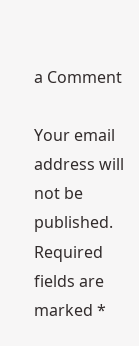a Comment

Your email address will not be published. Required fields are marked *